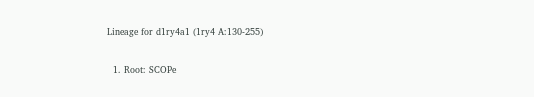Lineage for d1ry4a1 (1ry4 A:130-255)

  1. Root: SCOPe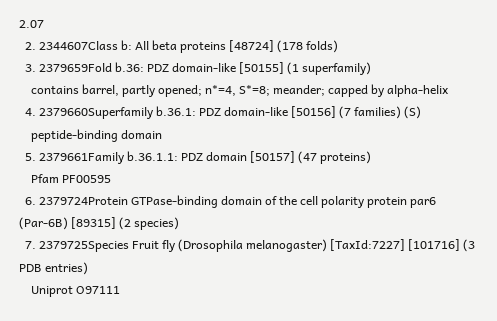2.07
  2. 2344607Class b: All beta proteins [48724] (178 folds)
  3. 2379659Fold b.36: PDZ domain-like [50155] (1 superfamily)
    contains barrel, partly opened; n*=4, S*=8; meander; capped by alpha-helix
  4. 2379660Superfamily b.36.1: PDZ domain-like [50156] (7 families) (S)
    peptide-binding domain
  5. 2379661Family b.36.1.1: PDZ domain [50157] (47 proteins)
    Pfam PF00595
  6. 2379724Protein GTPase-binding domain of the cell polarity protein par6 (Par-6B) [89315] (2 species)
  7. 2379725Species Fruit fly (Drosophila melanogaster) [TaxId:7227] [101716] (3 PDB entries)
    Uniprot O97111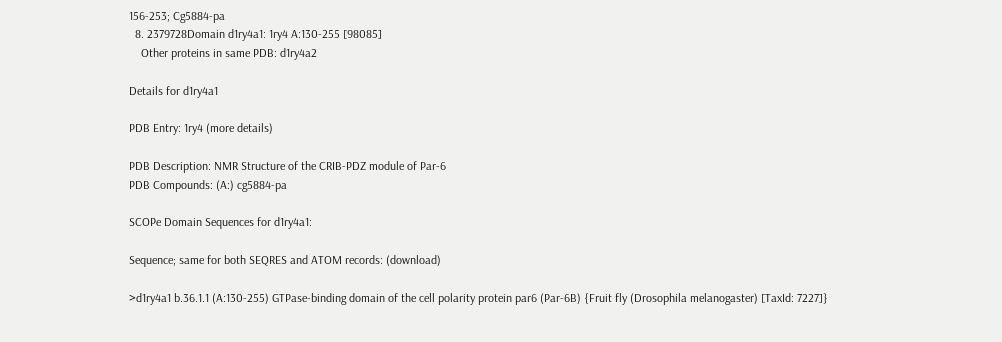156-253; Cg5884-pa
  8. 2379728Domain d1ry4a1: 1ry4 A:130-255 [98085]
    Other proteins in same PDB: d1ry4a2

Details for d1ry4a1

PDB Entry: 1ry4 (more details)

PDB Description: NMR Structure of the CRIB-PDZ module of Par-6
PDB Compounds: (A:) cg5884-pa

SCOPe Domain Sequences for d1ry4a1:

Sequence; same for both SEQRES and ATOM records: (download)

>d1ry4a1 b.36.1.1 (A:130-255) GTPase-binding domain of the cell polarity protein par6 (Par-6B) {Fruit fly (Drosophila melanogaster) [TaxId: 7227]}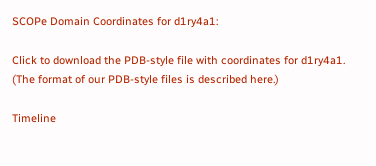SCOPe Domain Coordinates for d1ry4a1:

Click to download the PDB-style file with coordinates for d1ry4a1.
(The format of our PDB-style files is described here.)

Timeline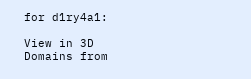for d1ry4a1:

View in 3D
Domains from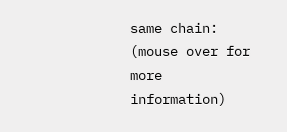same chain:
(mouse over for more information)